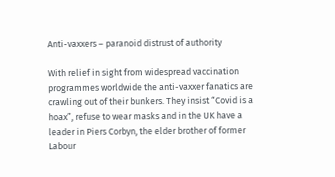Anti-vaxxers – paranoid distrust of authority

With relief in sight from widespread vaccination programmes worldwide the anti-vaxxer fanatics are crawling out of their bunkers. They insist “Covid is a hoax”, refuse to wear masks and in the UK have a leader in Piers Corbyn, the elder brother of former Labour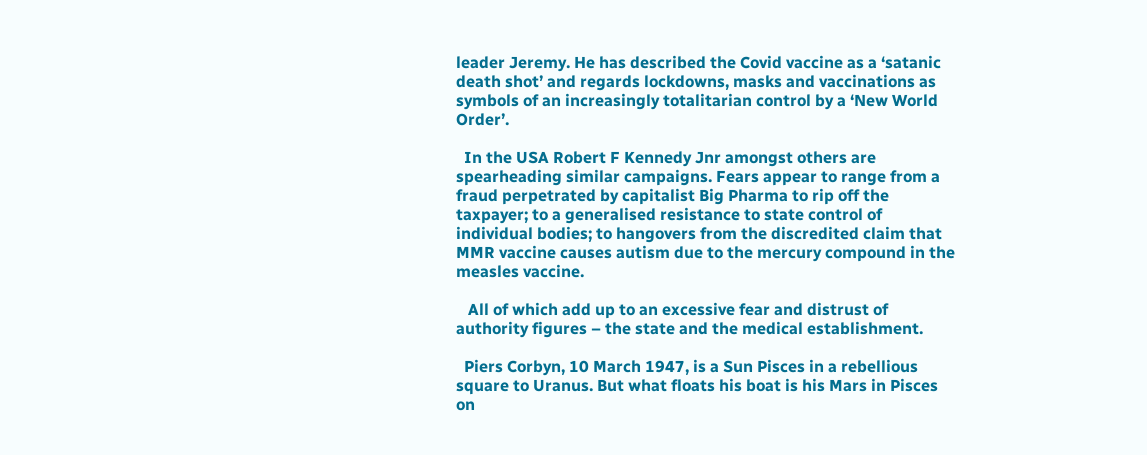leader Jeremy. He has described the Covid vaccine as a ‘satanic death shot’ and regards lockdowns, masks and vaccinations as symbols of an increasingly totalitarian control by a ‘New World Order’.

  In the USA Robert F Kennedy Jnr amongst others are spearheading similar campaigns. Fears appear to range from a fraud perpetrated by capitalist Big Pharma to rip off the taxpayer; to a generalised resistance to state control of individual bodies; to hangovers from the discredited claim that MMR vaccine causes autism due to the mercury compound in the measles vaccine.

   All of which add up to an excessive fear and distrust of authority figures – the state and the medical establishment.

  Piers Corbyn, 10 March 1947, is a Sun Pisces in a rebellious square to Uranus. But what floats his boat is his Mars in Pisces on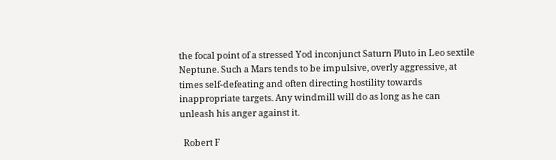the focal point of a stressed Yod inconjunct Saturn Pluto in Leo sextile Neptune. Such a Mars tends to be impulsive, overly aggressive, at times self-defeating and often directing hostility towards inappropriate targets. Any windmill will do as long as he can unleash his anger against it.

  Robert F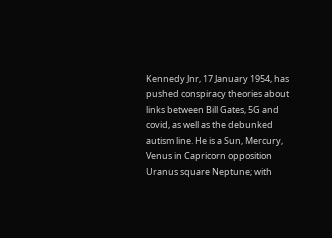Kennedy Jnr, 17 January 1954, has pushed conspiracy theories about links between Bill Gates, 5G and covid, as well as the debunked autism line. He is a Sun, Mercury, Venus in Capricorn opposition Uranus square Neptune; with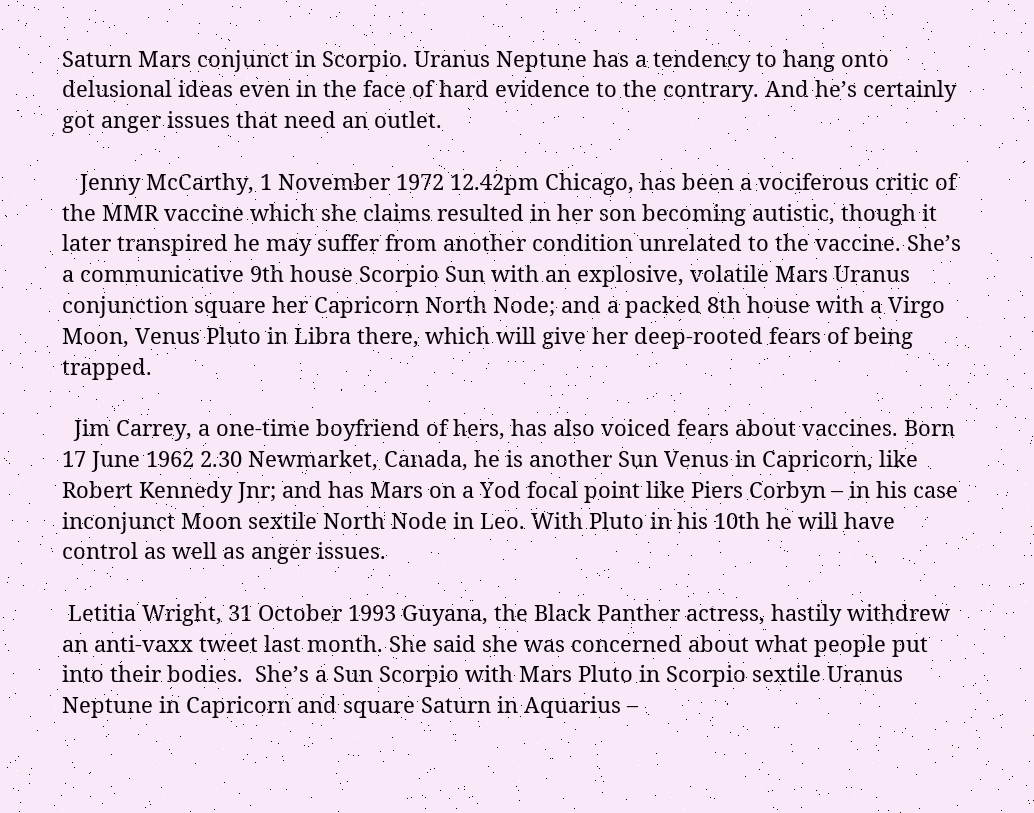Saturn Mars conjunct in Scorpio. Uranus Neptune has a tendency to hang onto delusional ideas even in the face of hard evidence to the contrary. And he’s certainly got anger issues that need an outlet.

   Jenny McCarthy, 1 November 1972 12.42pm Chicago, has been a vociferous critic of the MMR vaccine which she claims resulted in her son becoming autistic, though it later transpired he may suffer from another condition unrelated to the vaccine. She’s a communicative 9th house Scorpio Sun with an explosive, volatile Mars Uranus conjunction square her Capricorn North Node; and a packed 8th house with a Virgo Moon, Venus Pluto in Libra there, which will give her deep-rooted fears of being trapped.

  Jim Carrey, a one-time boyfriend of hers, has also voiced fears about vaccines. Born 17 June 1962 2.30 Newmarket, Canada, he is another Sun Venus in Capricorn, like Robert Kennedy Jnr; and has Mars on a Yod focal point like Piers Corbyn – in his case inconjunct Moon sextile North Node in Leo. With Pluto in his 10th he will have control as well as anger issues.

 Letitia Wright, 31 October 1993 Guyana, the Black Panther actress, hastily withdrew an anti-vaxx tweet last month. She said she was concerned about what people put into their bodies.  She’s a Sun Scorpio with Mars Pluto in Scorpio sextile Uranus Neptune in Capricorn and square Saturn in Aquarius –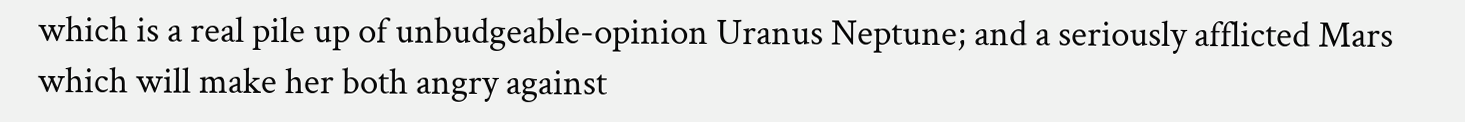which is a real pile up of unbudgeable-opinion Uranus Neptune; and a seriously afflicted Mars which will make her both angry against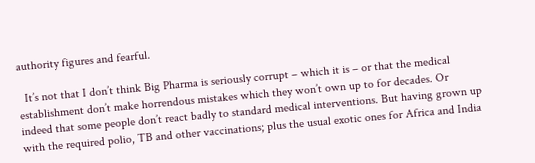authority figures and fearful.

  It’s not that I don’t think Big Pharma is seriously corrupt – which it is – or that the medical establishment don’t make horrendous mistakes which they won’t own up to for decades. Or indeed that some people don’t react badly to standard medical interventions. But having grown up with the required polio, TB and other vaccinations; plus the usual exotic ones for Africa and India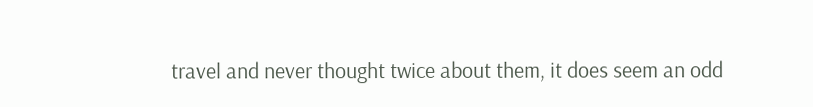travel and never thought twice about them, it does seem an odd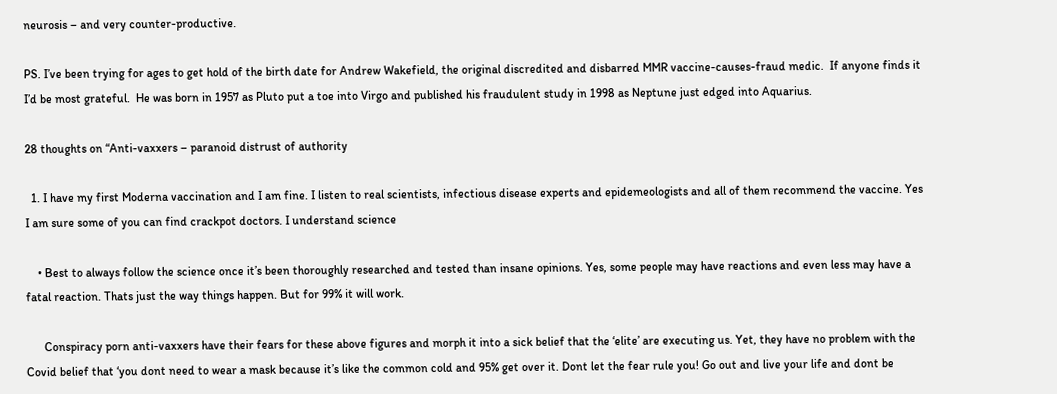neurosis – and very counter-productive.

PS. I’ve been trying for ages to get hold of the birth date for Andrew Wakefield, the original discredited and disbarred MMR vaccine-causes-fraud medic.  If anyone finds it I’d be most grateful.  He was born in 1957 as Pluto put a toe into Virgo and published his fraudulent study in 1998 as Neptune just edged into Aquarius.

28 thoughts on “Anti-vaxxers – paranoid distrust of authority

  1. I have my first Moderna vaccination and I am fine. I listen to real scientists, infectious disease experts and epidemeologists and all of them recommend the vaccine. Yes I am sure some of you can find crackpot doctors. I understand science

    • Best to always follow the science once it’s been thoroughly researched and tested than insane opinions. Yes, some people may have reactions and even less may have a fatal reaction. Thats just the way things happen. But for 99% it will work.

      Conspiracy porn anti-vaxxers have their fears for these above figures and morph it into a sick belief that the ‘elite’ are executing us. Yet, they have no problem with the Covid belief that ‘you dont need to wear a mask because it’s like the common cold and 95% get over it. Dont let the fear rule you! Go out and live your life and dont be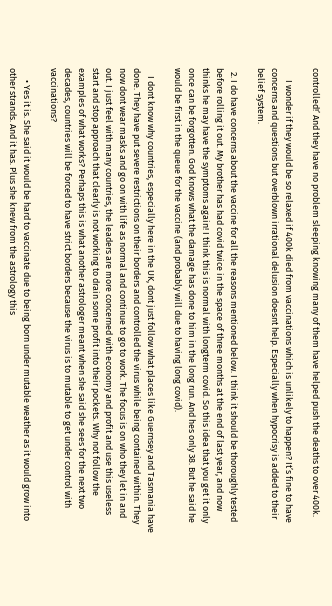controlled!’ And they have no problem sleeping knowing many of them have helped push the deaths to over 400k.

      I wonder if they would be so relaxed if 400k died from vaccinations which is unlikely to happen? It’s fine to have concerns and questions but overblown irrational delusion doesnt help. Especially when hypocrisy is added to their belief system.

  2. I do have concerns about the vaccine for all the reasons mentioned below. I think it should be thoroughly tested before rolling it out. My brother has had covid twice in the space of three months at the end of last year, and now thinks he may have the symptoms again! I think this is normal with longterm covid. So this idea that you get it only once can be forgotten. God knows what the damage has done to him in the long run. And hes only 38. But he said he would be first in the queue for the vaccine (and probably will due to having long covid).

    I dont know why countries, especially here in the UK, dont just follow what places like Guernsey and Tasmania have done. They have put severe restrictions on their borders and controlled the virus while being contained within. They now dont wear masks and go on with life as normal and continue to go to work. The focus is on who they let in and out. I just feel with many countries, the leaders are more concerned with economy and profit and use this useless start and stop approach that clearly is not working to drain some profit into their pockets. Why not follow the examples of what works? Perhaps this is what another astrologer meant when she said she sees for the next two decades, countries will be forced to have strict borders because the virus is to mutable to get under control with vaccinations?

      • Yes it is. She said it would be hard to vaccinate due to being born under mutable weather as it would grow into other strands. And it has. Plus she knew from the astrology this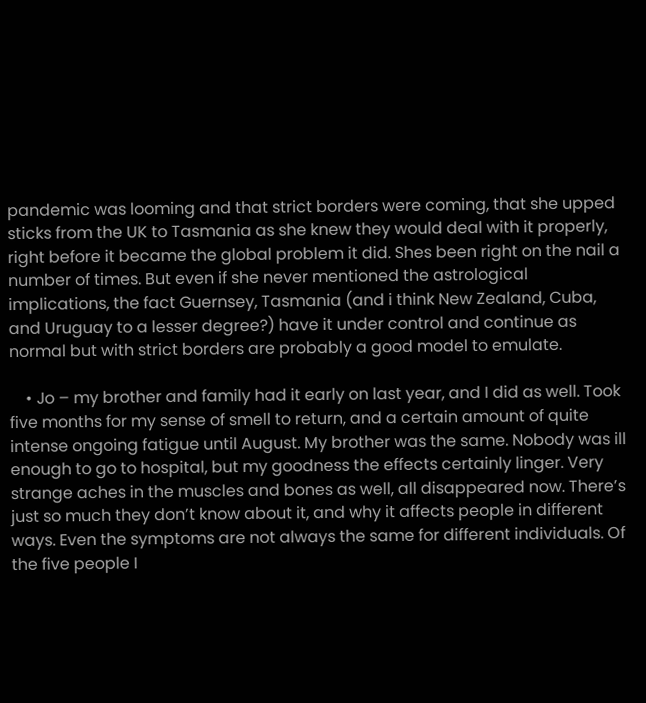pandemic was looming and that strict borders were coming, that she upped sticks from the UK to Tasmania as she knew they would deal with it properly, right before it became the global problem it did. Shes been right on the nail a number of times. But even if she never mentioned the astrological implications, the fact Guernsey, Tasmania (and i think New Zealand, Cuba, and Uruguay to a lesser degree?) have it under control and continue as normal but with strict borders are probably a good model to emulate.

    • Jo – my brother and family had it early on last year, and I did as well. Took five months for my sense of smell to return, and a certain amount of quite intense ongoing fatigue until August. My brother was the same. Nobody was ill enough to go to hospital, but my goodness the effects certainly linger. Very strange aches in the muscles and bones as well, all disappeared now. There’s just so much they don’t know about it, and why it affects people in different ways. Even the symptoms are not always the same for different individuals. Of the five people I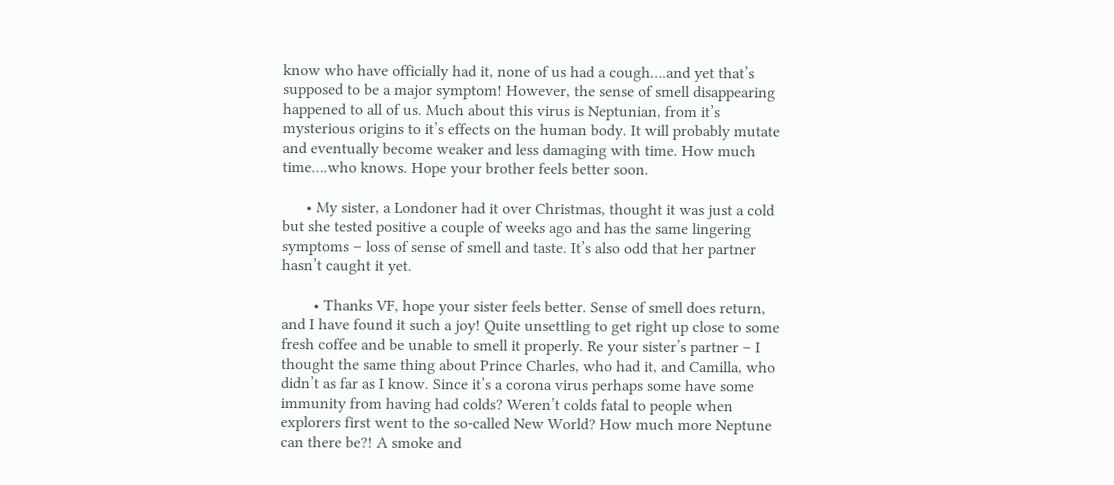know who have officially had it, none of us had a cough….and yet that’s supposed to be a major symptom! However, the sense of smell disappearing happened to all of us. Much about this virus is Neptunian, from it’s mysterious origins to it’s effects on the human body. It will probably mutate and eventually become weaker and less damaging with time. How much time….who knows. Hope your brother feels better soon.

      • My sister, a Londoner had it over Christmas, thought it was just a cold but she tested positive a couple of weeks ago and has the same lingering symptoms – loss of sense of smell and taste. It’s also odd that her partner hasn’t caught it yet.

        • Thanks VF, hope your sister feels better. Sense of smell does return, and I have found it such a joy! Quite unsettling to get right up close to some fresh coffee and be unable to smell it properly. Re your sister’s partner – I thought the same thing about Prince Charles, who had it, and Camilla, who didn’t as far as I know. Since it’s a corona virus perhaps some have some immunity from having had colds? Weren’t colds fatal to people when explorers first went to the so-called New World? How much more Neptune can there be?! A smoke and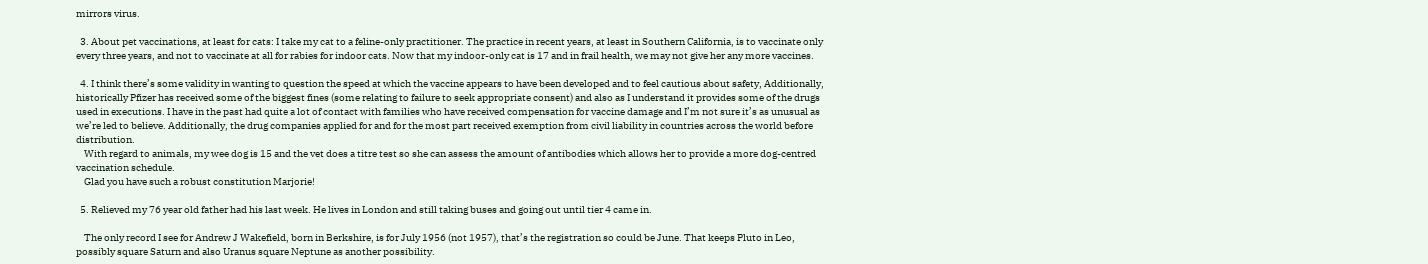mirrors virus.

  3. About pet vaccinations, at least for cats: I take my cat to a feline-only practitioner. The practice in recent years, at least in Southern California, is to vaccinate only every three years, and not to vaccinate at all for rabies for indoor cats. Now that my indoor-only cat is 17 and in frail health, we may not give her any more vaccines.

  4. I think there’s some validity in wanting to question the speed at which the vaccine appears to have been developed and to feel cautious about safety, Additionally, historically Pfizer has received some of the biggest fines (some relating to failure to seek appropriate consent) and also as I understand it provides some of the drugs used in executions. I have in the past had quite a lot of contact with families who have received compensation for vaccine damage and I’m not sure it’s as unusual as we’re led to believe. Additionally, the drug companies applied for and for the most part received exemption from civil liability in countries across the world before distribution.
    With regard to animals, my wee dog is 15 and the vet does a titre test so she can assess the amount of antibodies which allows her to provide a more dog-centred vaccination schedule.
    Glad you have such a robust constitution Marjorie!

  5. Relieved my 76 year old father had his last week. He lives in London and still taking buses and going out until tier 4 came in.

    The only record I see for Andrew J Wakefield, born in Berkshire, is for July 1956 (not 1957), that’s the registration so could be June. That keeps Pluto in Leo, possibly square Saturn and also Uranus square Neptune as another possibility.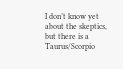I don’t know yet about the skeptics, but there is a Taurus/Scorpio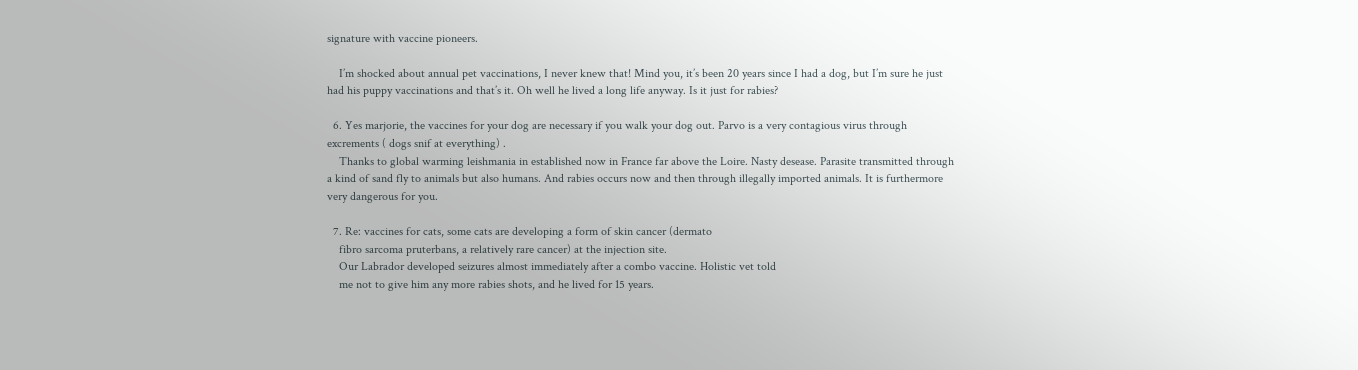signature with vaccine pioneers.

    I’m shocked about annual pet vaccinations, I never knew that! Mind you, it’s been 20 years since I had a dog, but I’m sure he just had his puppy vaccinations and that’s it. Oh well he lived a long life anyway. Is it just for rabies?

  6. Yes marjorie, the vaccines for your dog are necessary if you walk your dog out. Parvo is a very contagious virus through excrements ( dogs snif at everything) .
    Thanks to global warming leishmania in established now in France far above the Loire. Nasty desease. Parasite transmitted through a kind of sand fly to animals but also humans. And rabies occurs now and then through illegally imported animals. It is furthermore very dangerous for you.

  7. Re: vaccines for cats, some cats are developing a form of skin cancer (dermato
    fibro sarcoma pruterbans, a relatively rare cancer) at the injection site.
    Our Labrador developed seizures almost immediately after a combo vaccine. Holistic vet told
    me not to give him any more rabies shots, and he lived for 15 years.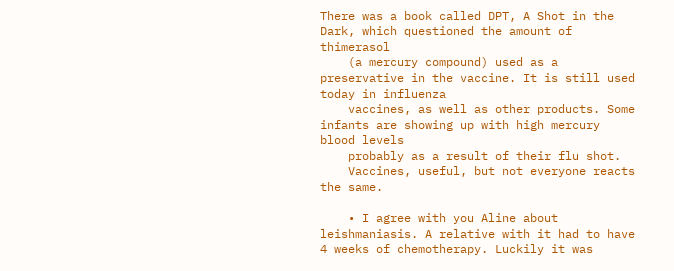There was a book called DPT, A Shot in the Dark, which questioned the amount of thimerasol
    (a mercury compound) used as a preservative in the vaccine. It is still used today in influenza
    vaccines, as well as other products. Some infants are showing up with high mercury blood levels
    probably as a result of their flu shot.
    Vaccines, useful, but not everyone reacts the same.

    • I agree with you Aline about leishmaniasis. A relative with it had to have 4 weeks of chemotherapy. Luckily it was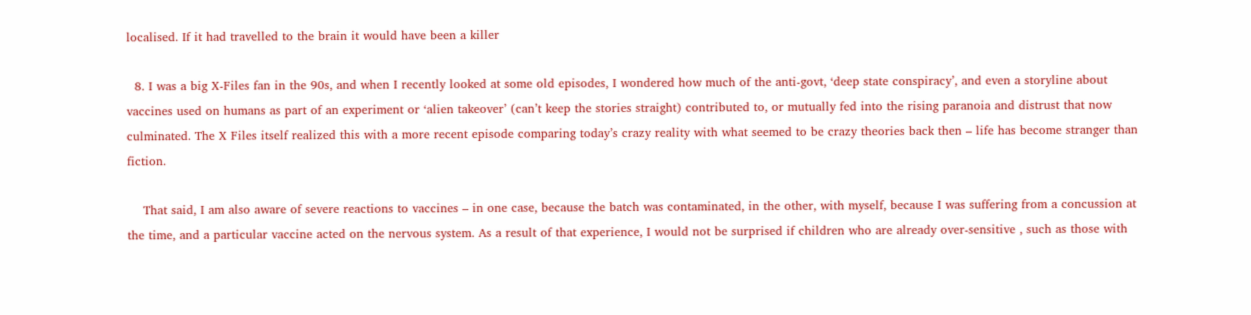localised. If it had travelled to the brain it would have been a killer

  8. I was a big X-Files fan in the 90s, and when I recently looked at some old episodes, I wondered how much of the anti-govt, ‘deep state conspiracy’, and even a storyline about vaccines used on humans as part of an experiment or ‘alien takeover’ (can’t keep the stories straight) contributed to, or mutually fed into the rising paranoia and distrust that now culminated. The X Files itself realized this with a more recent episode comparing today’s crazy reality with what seemed to be crazy theories back then – life has become stranger than fiction.

    That said, I am also aware of severe reactions to vaccines – in one case, because the batch was contaminated, in the other, with myself, because I was suffering from a concussion at the time, and a particular vaccine acted on the nervous system. As a result of that experience, I would not be surprised if children who are already over-sensitive , such as those with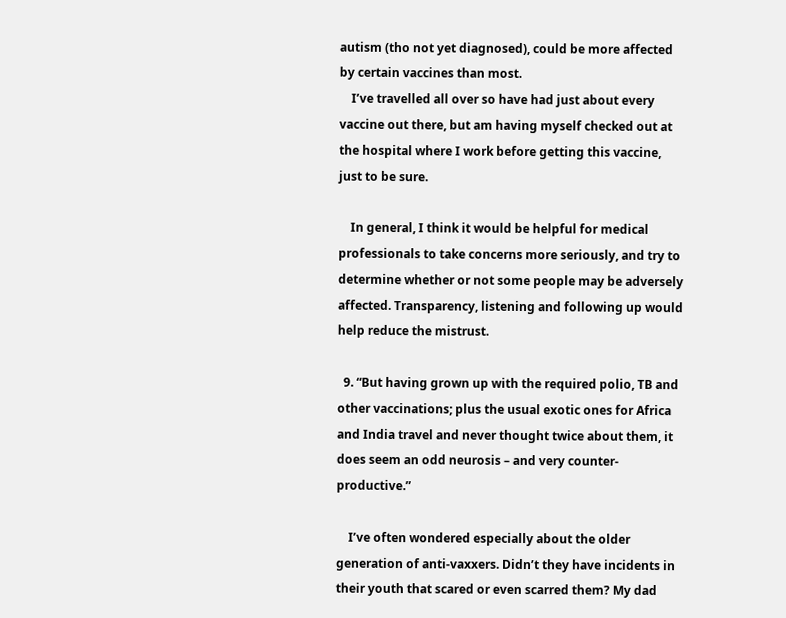autism (tho not yet diagnosed), could be more affected by certain vaccines than most.
    I’ve travelled all over so have had just about every vaccine out there, but am having myself checked out at the hospital where I work before getting this vaccine, just to be sure.

    In general, I think it would be helpful for medical professionals to take concerns more seriously, and try to determine whether or not some people may be adversely affected. Transparency, listening and following up would help reduce the mistrust.

  9. “But having grown up with the required polio, TB and other vaccinations; plus the usual exotic ones for Africa and India travel and never thought twice about them, it does seem an odd neurosis – and very counter-productive.”

    I’ve often wondered especially about the older generation of anti-vaxxers. Didn’t they have incidents in their youth that scared or even scarred them? My dad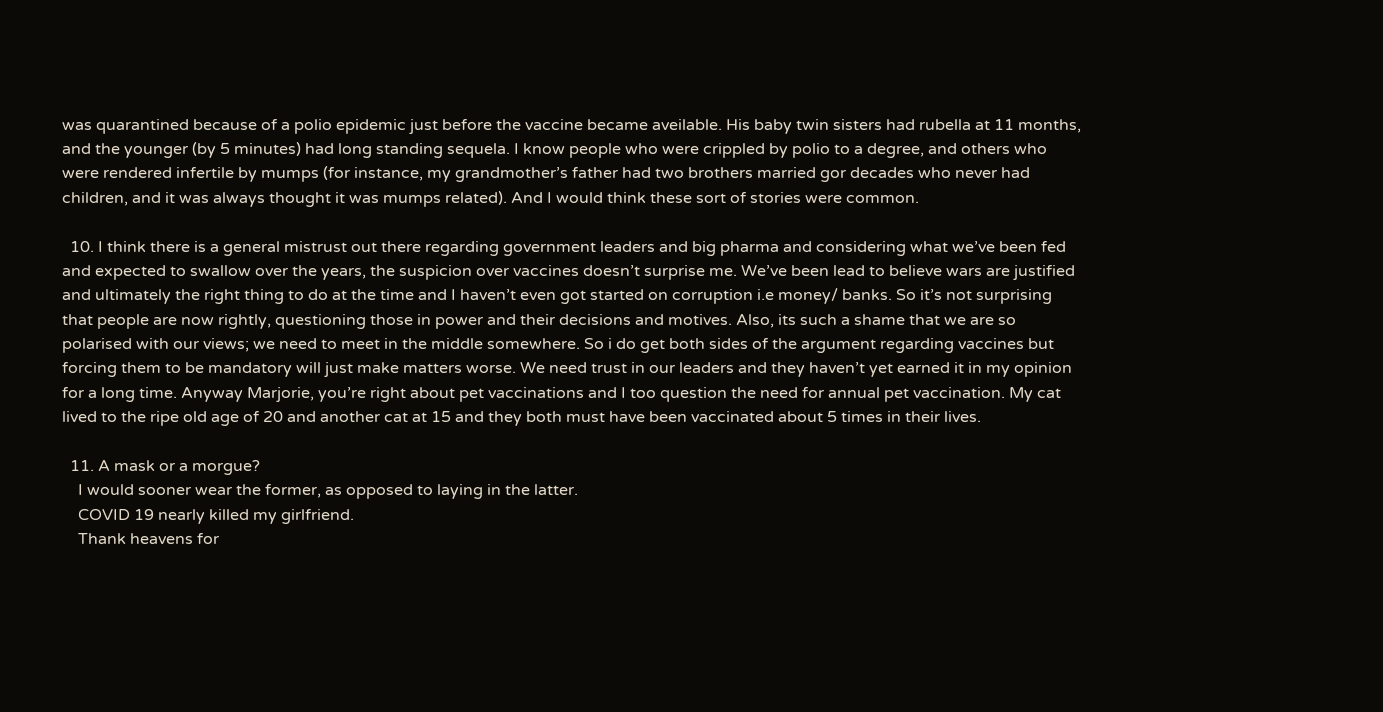was quarantined because of a polio epidemic just before the vaccine became aveilable. His baby twin sisters had rubella at 11 months, and the younger (by 5 minutes) had long standing sequela. I know people who were crippled by polio to a degree, and others who were rendered infertile by mumps (for instance, my grandmother’s father had two brothers married gor decades who never had children, and it was always thought it was mumps related). And I would think these sort of stories were common.

  10. I think there is a general mistrust out there regarding government leaders and big pharma and considering what we’ve been fed and expected to swallow over the years, the suspicion over vaccines doesn’t surprise me. We’ve been lead to believe wars are justified and ultimately the right thing to do at the time and I haven’t even got started on corruption i.e money/ banks. So it’s not surprising that people are now rightly, questioning those in power and their decisions and motives. Also, its such a shame that we are so polarised with our views; we need to meet in the middle somewhere. So i do get both sides of the argument regarding vaccines but forcing them to be mandatory will just make matters worse. We need trust in our leaders and they haven’t yet earned it in my opinion for a long time. Anyway Marjorie, you’re right about pet vaccinations and I too question the need for annual pet vaccination. My cat lived to the ripe old age of 20 and another cat at 15 and they both must have been vaccinated about 5 times in their lives.

  11. A mask or a morgue?
    I would sooner wear the former, as opposed to laying in the latter.
    COVID 19 nearly killed my girlfriend.
    Thank heavens for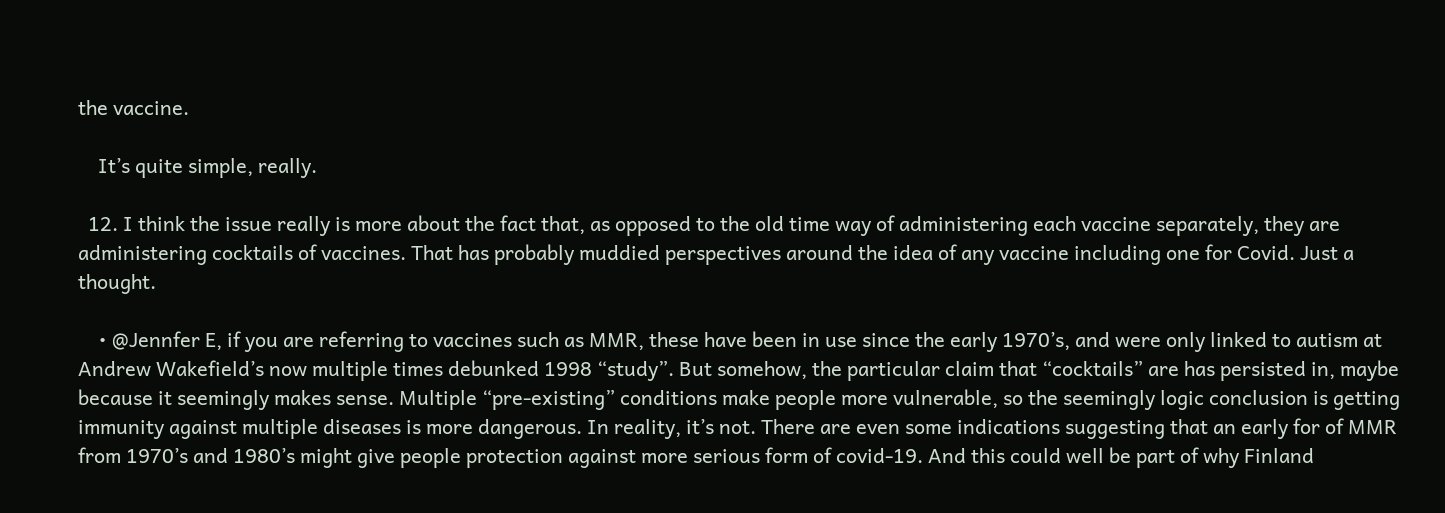the vaccine.

    It’s quite simple, really.

  12. I think the issue really is more about the fact that, as opposed to the old time way of administering each vaccine separately, they are administering cocktails of vaccines. That has probably muddied perspectives around the idea of any vaccine including one for Covid. Just a thought.

    • @Jennfer E, if you are referring to vaccines such as MMR, these have been in use since the early 1970’s, and were only linked to autism at Andrew Wakefield’s now multiple times debunked 1998 “study”. But somehow, the particular claim that “cocktails” are has persisted in, maybe because it seemingly makes sense. Multiple “pre-existing” conditions make people more vulnerable, so the seemingly logic conclusion is getting immunity against multiple diseases is more dangerous. In reality, it’s not. There are even some indications suggesting that an early for of MMR from 1970’s and 1980’s might give people protection against more serious form of covid-19. And this could well be part of why Finland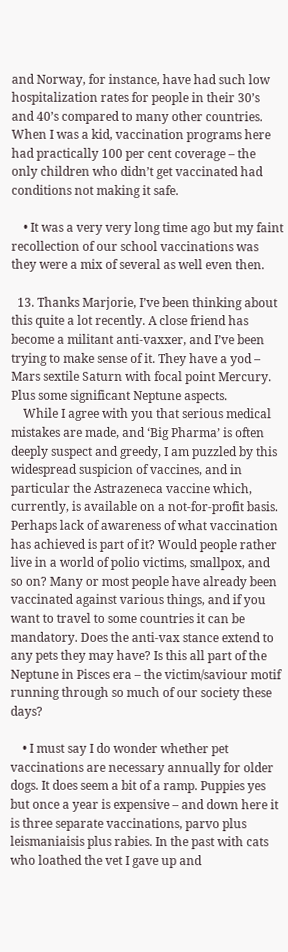and Norway, for instance, have had such low hospitalization rates for people in their 30’s and 40’s compared to many other countries. When I was a kid, vaccination programs here had practically 100 per cent coverage – the only children who didn’t get vaccinated had conditions not making it safe.

    • It was a very very long time ago but my faint recollection of our school vaccinations was they were a mix of several as well even then.

  13. Thanks Marjorie, I’ve been thinking about this quite a lot recently. A close friend has become a militant anti-vaxxer, and I’ve been trying to make sense of it. They have a yod – Mars sextile Saturn with focal point Mercury. Plus some significant Neptune aspects.
    While I agree with you that serious medical mistakes are made, and ‘Big Pharma’ is often deeply suspect and greedy, I am puzzled by this widespread suspicion of vaccines, and in particular the Astrazeneca vaccine which, currently, is available on a not-for-profit basis. Perhaps lack of awareness of what vaccination has achieved is part of it? Would people rather live in a world of polio victims, smallpox, and so on? Many or most people have already been vaccinated against various things, and if you want to travel to some countries it can be mandatory. Does the anti-vax stance extend to any pets they may have? Is this all part of the Neptune in Pisces era – the victim/saviour motif running through so much of our society these days?

    • I must say I do wonder whether pet vaccinations are necessary annually for older dogs. It does seem a bit of a ramp. Puppies yes but once a year is expensive – and down here it is three separate vaccinations, parvo plus leismaniaisis plus rabies. In the past with cats who loathed the vet I gave up and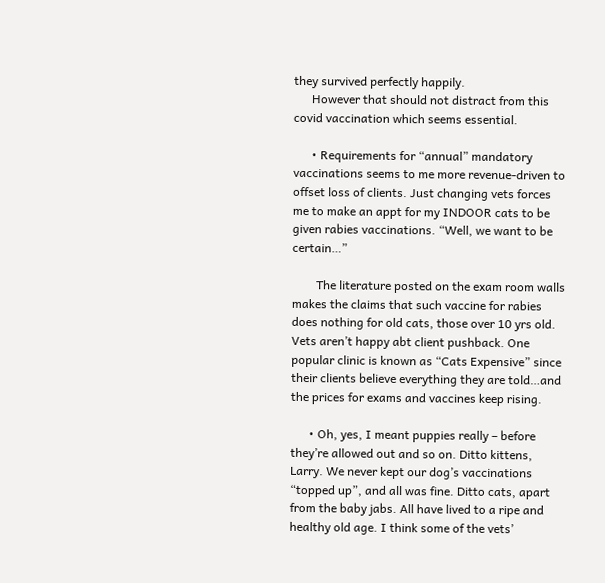they survived perfectly happily.
      However that should not distract from this covid vaccination which seems essential.

      • Requirements for “annual” mandatory vaccinations seems to me more revenue-driven to offset loss of clients. Just changing vets forces me to make an appt for my INDOOR cats to be given rabies vaccinations. “Well, we want to be certain…”

        The literature posted on the exam room walls makes the claims that such vaccine for rabies does nothing for old cats, those over 10 yrs old. Vets aren’t happy abt client pushback. One popular clinic is known as “Cats Expensive” since their clients believe everything they are told…and the prices for exams and vaccines keep rising.

      • Oh, yes, I meant puppies really – before they’re allowed out and so on. Ditto kittens, Larry. We never kept our dog’s vaccinations “topped up”, and all was fine. Ditto cats, apart from the baby jabs. All have lived to a ripe and healthy old age. I think some of the vets’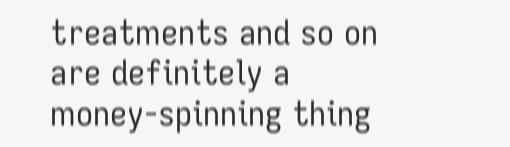treatments and so on are definitely a money-spinning thing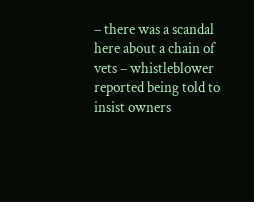– there was a scandal here about a chain of vets – whistleblower reported being told to insist owners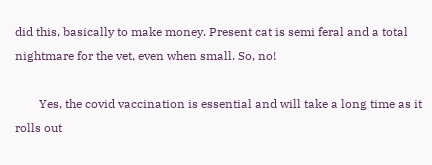did this, basically to make money. Present cat is semi feral and a total nightmare for the vet, even when small. So, no!

        Yes, the covid vaccination is essential and will take a long time as it rolls out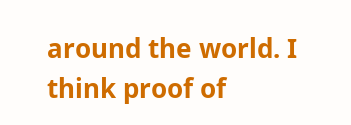around the world. I think proof of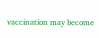vaccination may become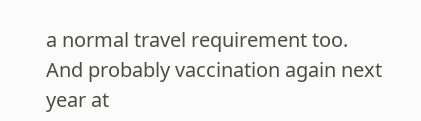a normal travel requirement too. And probably vaccination again next year at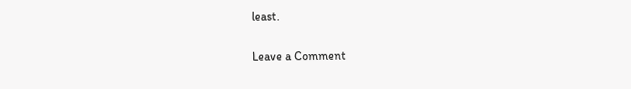least.

Leave a Comment